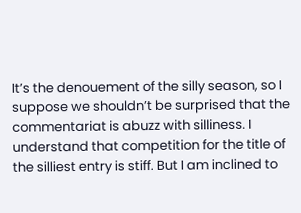It’s the denouement of the silly season, so I suppose we shouldn’t be surprised that the commentariat is abuzz with silliness. I understand that competition for the title of the silliest entry is stiff. But I am inclined to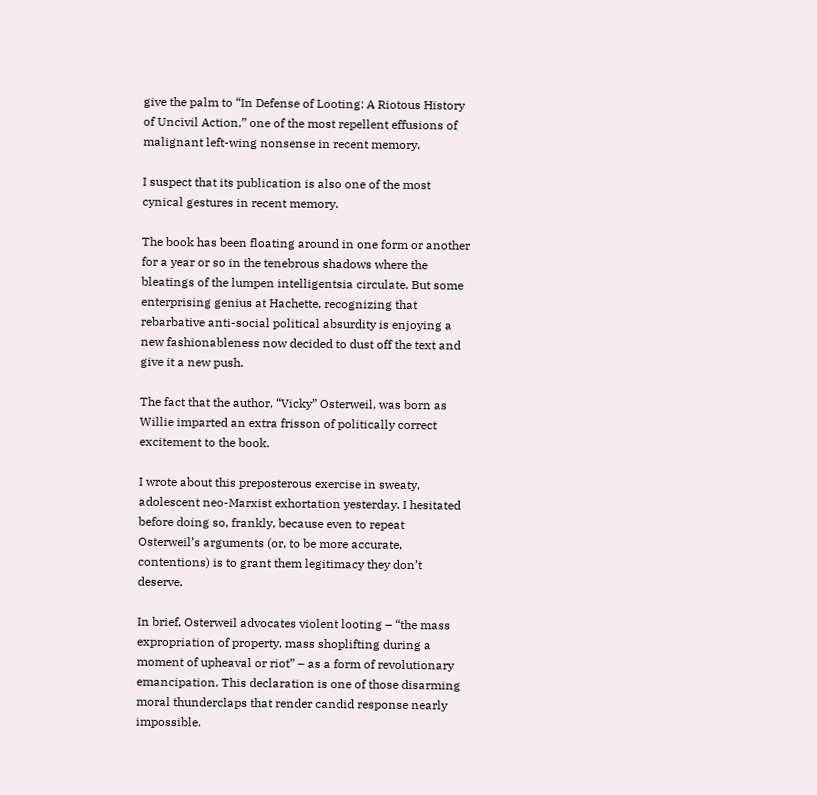give the palm to “In Defense of Looting: A Riotous History of Uncivil Action,” one of the most repellent effusions of malignant left-wing nonsense in recent memory.

I suspect that its publication is also one of the most cynical gestures in recent memory.

The book has been floating around in one form or another for a year or so in the tenebrous shadows where the bleatings of the lumpen intelligentsia circulate. But some enterprising genius at Hachette, recognizing that rebarbative anti-social political absurdity is enjoying a new fashionableness now decided to dust off the text and give it a new push.

The fact that the author, “Vicky” Osterweil, was born as Willie imparted an extra frisson of politically correct excitement to the book.

I wrote about this preposterous exercise in sweaty, adolescent neo-Marxist exhortation yesterday. I hesitated before doing so, frankly, because even to repeat Osterweil’s arguments (or, to be more accurate, contentions) is to grant them legitimacy they don’t deserve.

In brief, Osterweil advocates violent looting – “the mass expropriation of property, mass shoplifting during a moment of upheaval or riot” – as a form of revolutionary emancipation. This declaration is one of those disarming moral thunderclaps that render candid response nearly impossible.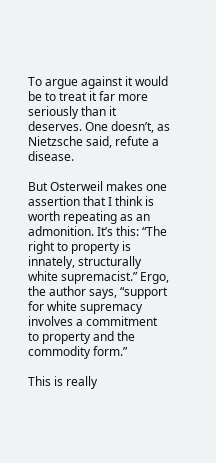To argue against it would be to treat it far more seriously than it deserves. One doesn’t, as Nietzsche said, refute a disease.

But Osterweil makes one assertion that I think is worth repeating as an admonition. It’s this: “The right to property is innately, structurally white supremacist.” Ergo, the author says, “support for white supremacy involves a commitment to property and the commodity form.”

This is really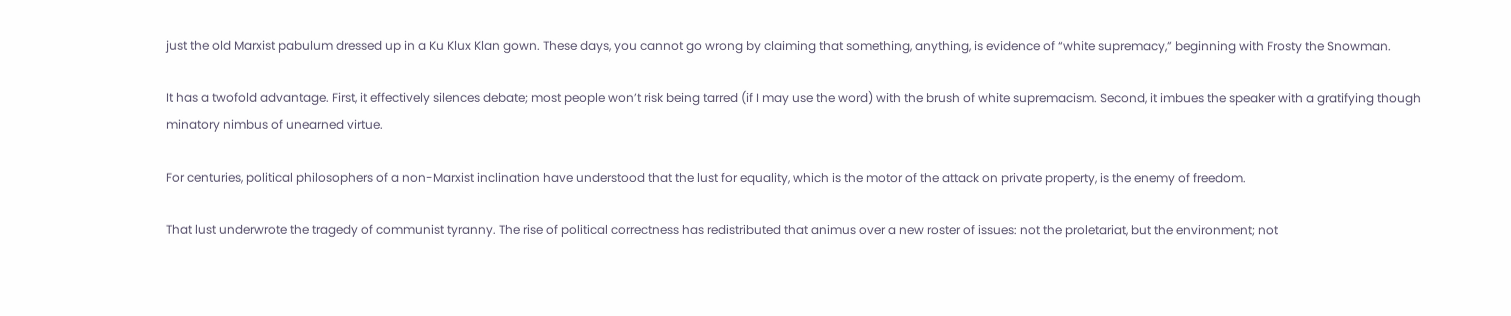just the old Marxist pabulum dressed up in a Ku Klux Klan gown. These days, you cannot go wrong by claiming that something, anything, is evidence of “white supremacy,” beginning with Frosty the Snowman.

It has a twofold advantage. First, it effectively silences debate; most people won’t risk being tarred (if I may use the word) with the brush of white supremacism. Second, it imbues the speaker with a gratifying though minatory nimbus of unearned virtue.

For centuries, political philosophers of a non-Marxist inclination have understood that the lust for equality, which is the motor of the attack on private property, is the enemy of freedom.

That lust underwrote the tragedy of communist tyranny. The rise of political correctness has redistributed that animus over a new roster of issues: not the proletariat, but the environment; not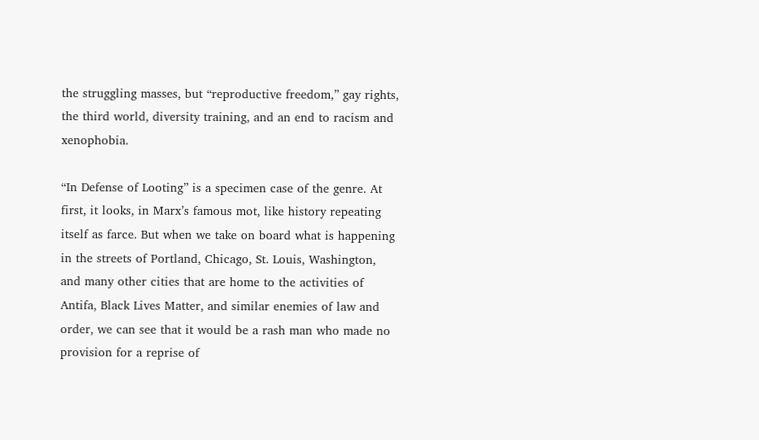the struggling masses, but “reproductive freedom,” gay rights, the third world, diversity training, and an end to racism and xenophobia.

“In Defense of Looting” is a specimen case of the genre. At first, it looks, in Marx’s famous mot, like history repeating itself as farce. But when we take on board what is happening in the streets of Portland, Chicago, St. Louis, Washington, and many other cities that are home to the activities of Antifa, Black Lives Matter, and similar enemies of law and order, we can see that it would be a rash man who made no provision for a reprise of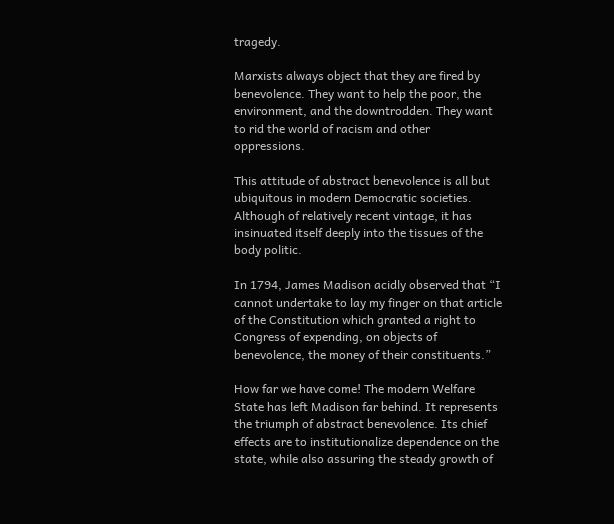tragedy.

Marxists always object that they are fired by benevolence. They want to help the poor, the environment, and the downtrodden. They want to rid the world of racism and other oppressions.

This attitude of abstract benevolence is all but ubiquitous in modern Democratic societies. Although of relatively recent vintage, it has insinuated itself deeply into the tissues of the body politic.

In 1794, James Madison acidly observed that “I cannot undertake to lay my finger on that article of the Constitution which granted a right to Congress of expending, on objects of benevolence, the money of their constituents.”

How far we have come! The modern Welfare State has left Madison far behind. It represents the triumph of abstract benevolence. Its chief effects are to institutionalize dependence on the state, while also assuring the steady growth of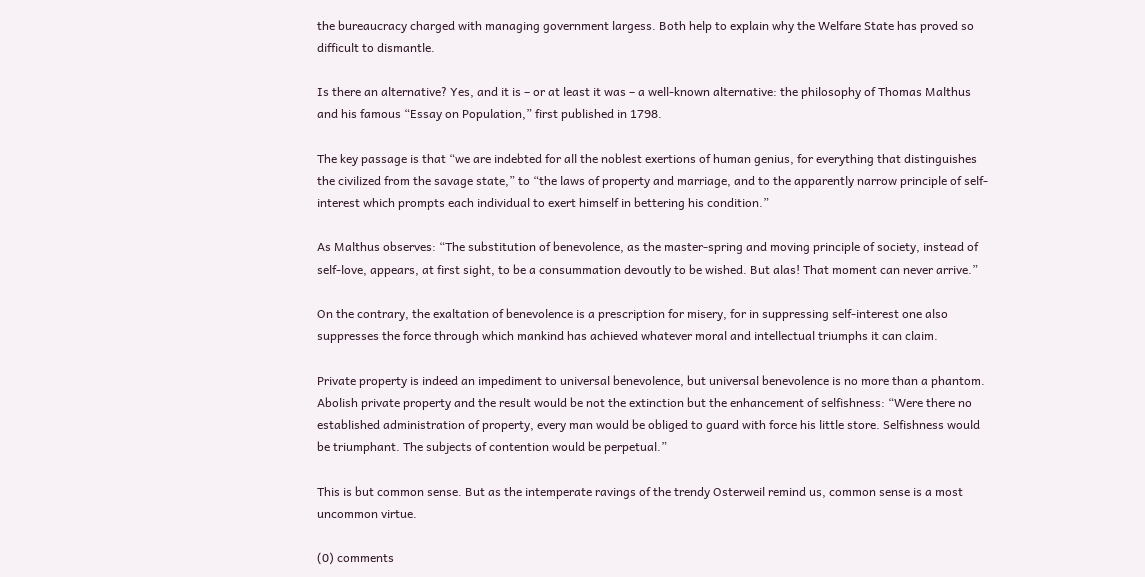the bureaucracy charged with managing government largess. Both help to explain why the Welfare State has proved so difficult to dismantle.

Is there an alternative? Yes, and it is – or at least it was – a well-known alternative: the philosophy of Thomas Malthus and his famous “Essay on Population,” first published in 1798.

The key passage is that “we are indebted for all the noblest exertions of human genius, for everything that distinguishes the civilized from the savage state,” to “the laws of property and marriage, and to the apparently narrow principle of self-interest which prompts each individual to exert himself in bettering his condition.”

As Malthus observes: “The substitution of benevolence, as the master-spring and moving principle of society, instead of self-love, appears, at first sight, to be a consummation devoutly to be wished. But alas! That moment can never arrive.”

On the contrary, the exaltation of benevolence is a prescription for misery, for in suppressing self-interest one also suppresses the force through which mankind has achieved whatever moral and intellectual triumphs it can claim.

Private property is indeed an impediment to universal benevolence, but universal benevolence is no more than a phantom. Abolish private property and the result would be not the extinction but the enhancement of selfishness: “Were there no established administration of property, every man would be obliged to guard with force his little store. Selfishness would be triumphant. The subjects of contention would be perpetual.”

This is but common sense. But as the intemperate ravings of the trendy Osterweil remind us, common sense is a most uncommon virtue.

(0) comments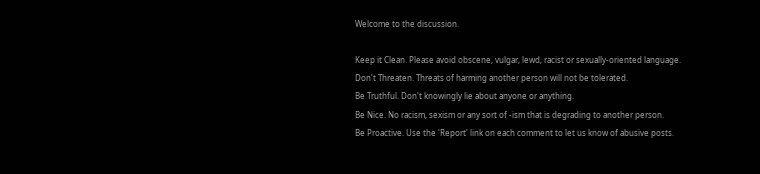Welcome to the discussion.

Keep it Clean. Please avoid obscene, vulgar, lewd, racist or sexually-oriented language.
Don't Threaten. Threats of harming another person will not be tolerated.
Be Truthful. Don't knowingly lie about anyone or anything.
Be Nice. No racism, sexism or any sort of -ism that is degrading to another person.
Be Proactive. Use the 'Report' link on each comment to let us know of abusive posts.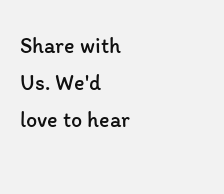Share with Us. We'd love to hear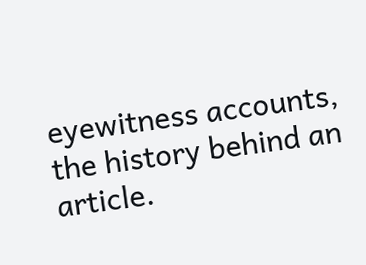eyewitness accounts, the history behind an article.